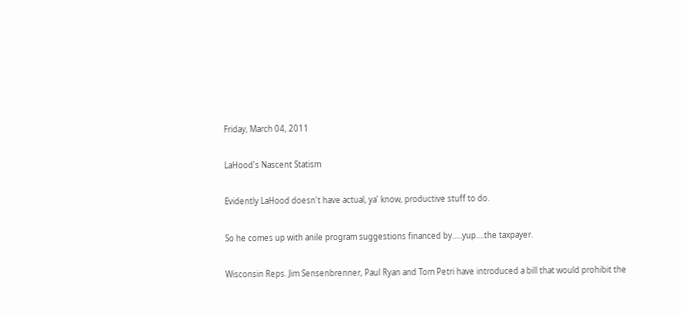Friday, March 04, 2011

LaHood's Nascent Statism

Evidently LaHood doesn't have actual, ya' know, productive stuff to do.

So he comes up with anile program suggestions financed by.....yup....the taxpayer.

Wisconsin Reps. Jim Sensenbrenner, Paul Ryan and Tom Petri have introduced a bill that would prohibit the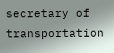secretary of transportation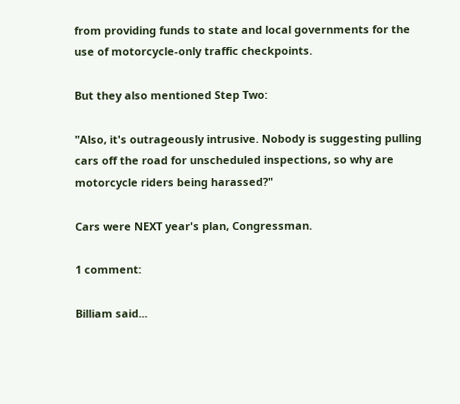from providing funds to state and local governments for the use of motorcycle-only traffic checkpoints.

But they also mentioned Step Two:

"Also, it's outrageously intrusive. Nobody is suggesting pulling cars off the road for unscheduled inspections, so why are motorcycle riders being harassed?"

Cars were NEXT year's plan, Congressman.

1 comment:

Billiam said...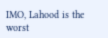IMO, Lahood is the worst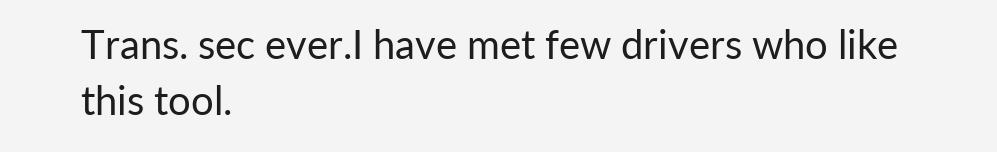Trans. sec ever.I have met few drivers who like this tool.